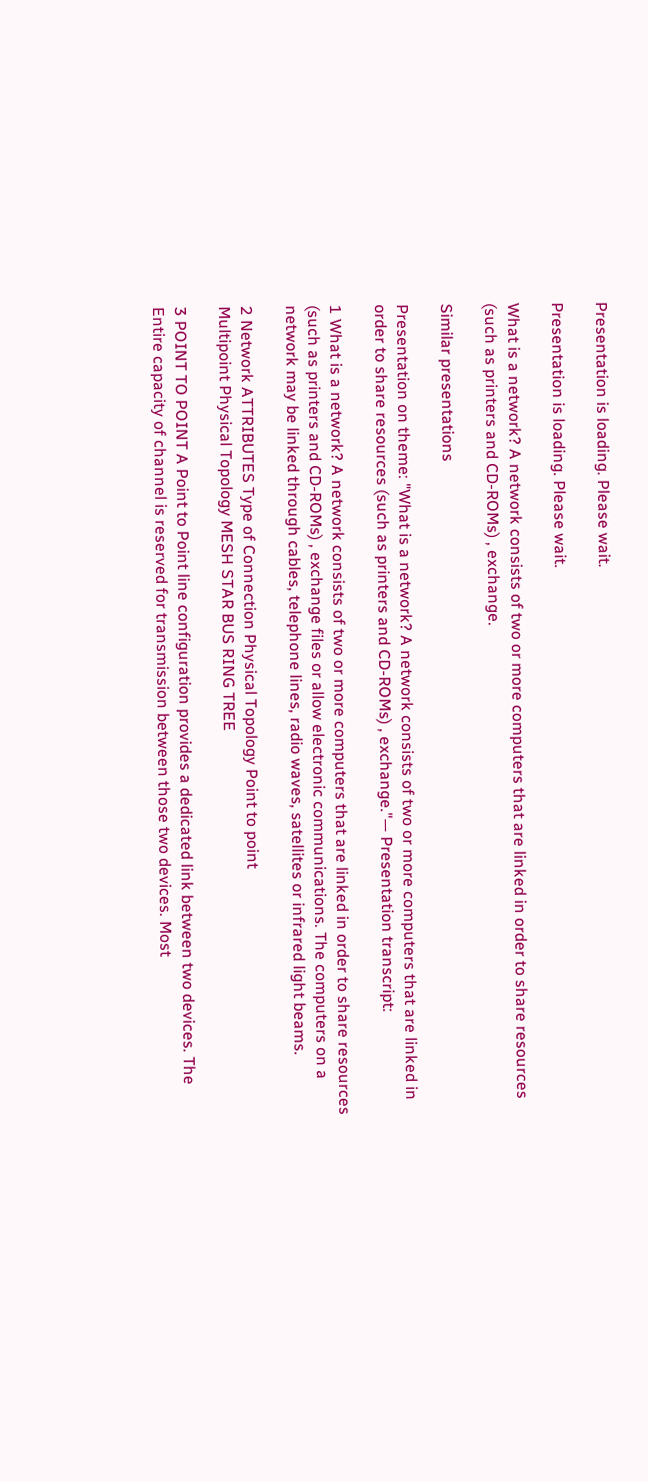Presentation is loading. Please wait.

Presentation is loading. Please wait.

What is a network? A network consists of two or more computers that are linked in order to share resources (such as printers and CD-ROMs) , exchange.

Similar presentations

Presentation on theme: "What is a network? A network consists of two or more computers that are linked in order to share resources (such as printers and CD-ROMs) , exchange."— Presentation transcript:

1 What is a network? A network consists of two or more computers that are linked in order to share resources (such as printers and CD-ROMs) , exchange files or allow electronic communications. The computers on a network may be linked through cables, telephone lines, radio waves, satellites or infrared light beams.

2 Network ATTRIBUTES Type of Connection Physical Topology Point to point
Multipoint Physical Topology MESH STAR BUS RING TREE

3 POINT TO POINT A Point to Point line configuration provides a dedicated link between two devices. The Entire capacity of channel is reserved for transmission between those two devices. Most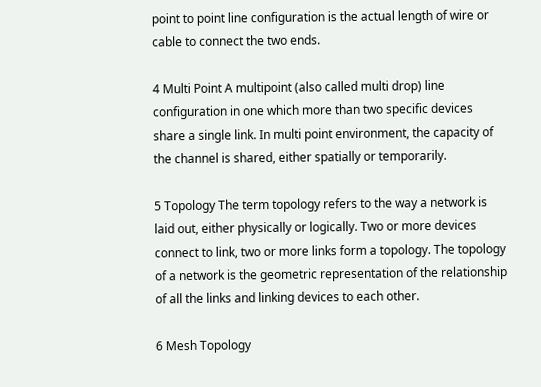point to point line configuration is the actual length of wire or cable to connect the two ends.

4 Multi Point A multipoint (also called multi drop) line configuration in one which more than two specific devices share a single link. In multi point environment, the capacity of the channel is shared, either spatially or temporarily.

5 Topology The term topology refers to the way a network is laid out, either physically or logically. Two or more devices connect to link, two or more links form a topology. The topology of a network is the geometric representation of the relationship of all the links and linking devices to each other.

6 Mesh Topology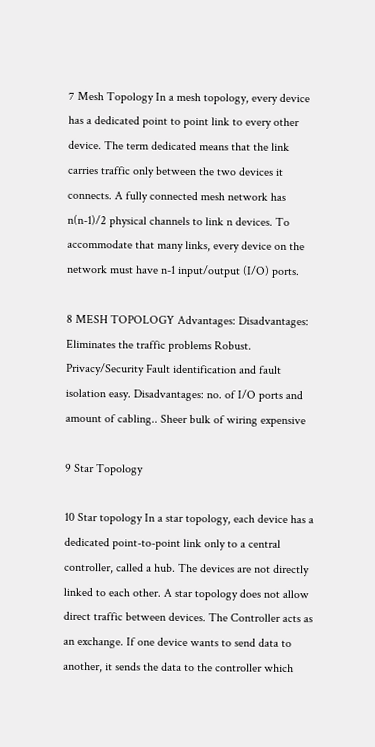7 Mesh Topology In a mesh topology, every device has a dedicated point to point link to every other device. The term dedicated means that the link carries traffic only between the two devices it connects. A fully connected mesh network has n(n-1)/2 physical channels to link n devices. To accommodate that many links, every device on the network must have n-1 input/output (I/O) ports.

8 MESH TOPOLOGY Advantages: Disadvantages:
Eliminates the traffic problems Robust. Privacy/Security Fault identification and fault isolation easy. Disadvantages: no. of I/O ports and amount of cabling.. Sheer bulk of wiring expensive

9 Star Topology

10 Star topology In a star topology, each device has a dedicated point-to-point link only to a central controller, called a hub. The devices are not directly linked to each other. A star topology does not allow direct traffic between devices. The Controller acts as an exchange. If one device wants to send data to another, it sends the data to the controller which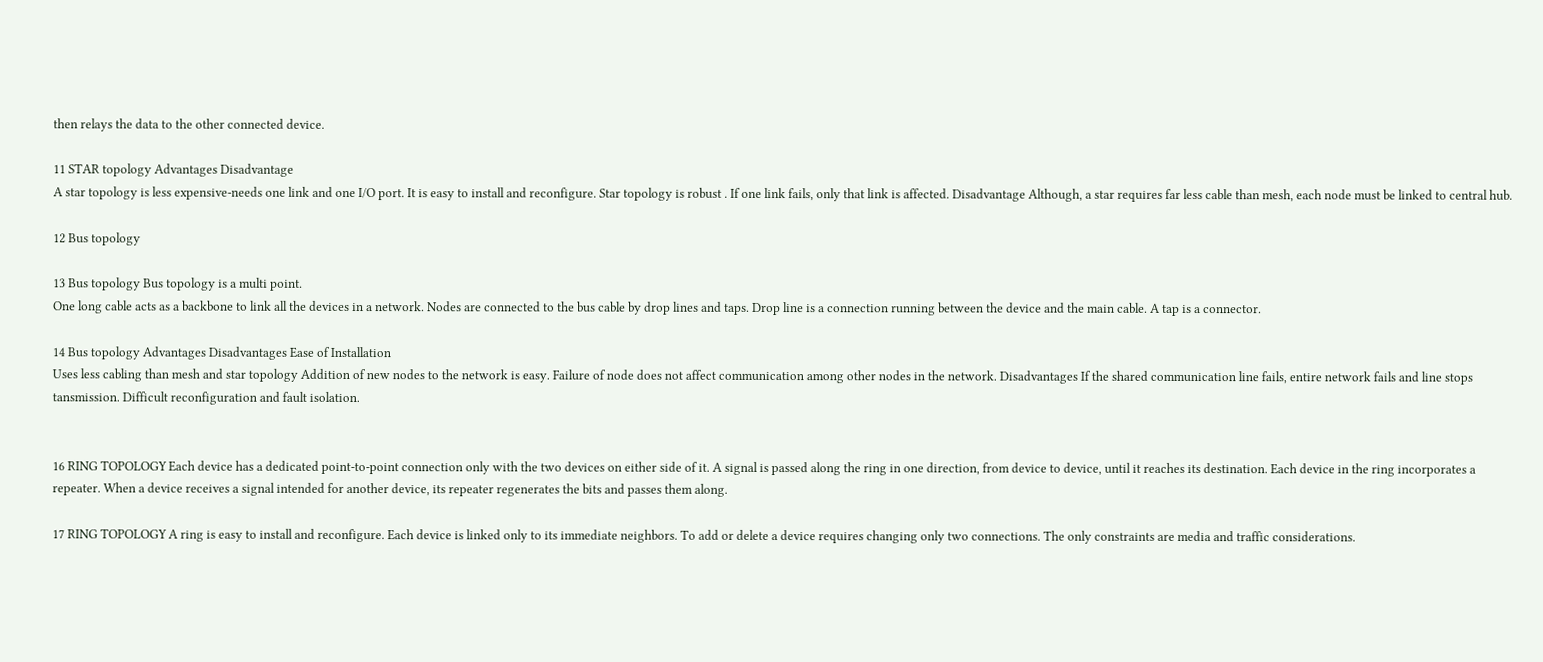then relays the data to the other connected device.

11 STAR topology Advantages Disadvantage
A star topology is less expensive-needs one link and one I/O port. It is easy to install and reconfigure. Star topology is robust . If one link fails, only that link is affected. Disadvantage Although, a star requires far less cable than mesh, each node must be linked to central hub.

12 Bus topology

13 Bus topology Bus topology is a multi point.
One long cable acts as a backbone to link all the devices in a network. Nodes are connected to the bus cable by drop lines and taps. Drop line is a connection running between the device and the main cable. A tap is a connector.

14 Bus topology Advantages Disadvantages Ease of Installation
Uses less cabling than mesh and star topology Addition of new nodes to the network is easy. Failure of node does not affect communication among other nodes in the network. Disadvantages If the shared communication line fails, entire network fails and line stops tansmission. Difficult reconfiguration and fault isolation.


16 RING TOPOLOGY Each device has a dedicated point-to-point connection only with the two devices on either side of it. A signal is passed along the ring in one direction, from device to device, until it reaches its destination. Each device in the ring incorporates a repeater. When a device receives a signal intended for another device, its repeater regenerates the bits and passes them along.

17 RING TOPOLOGY A ring is easy to install and reconfigure. Each device is linked only to its immediate neighbors. To add or delete a device requires changing only two connections. The only constraints are media and traffic considerations.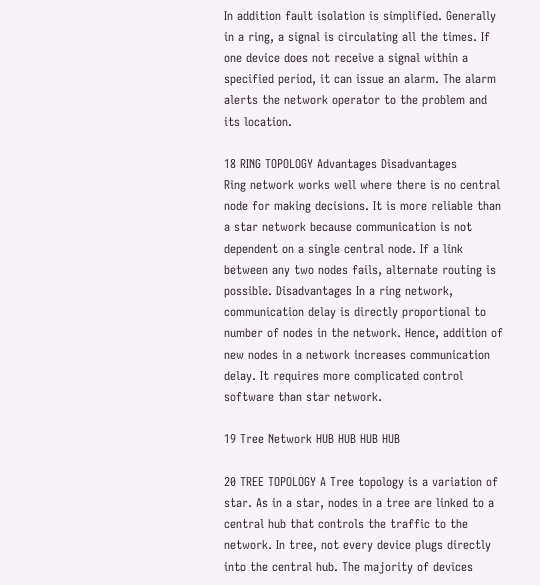In addition fault isolation is simplified. Generally in a ring, a signal is circulating all the times. If one device does not receive a signal within a specified period, it can issue an alarm. The alarm alerts the network operator to the problem and its location.

18 RING TOPOLOGY Advantages Disadvantages
Ring network works well where there is no central node for making decisions. It is more reliable than a star network because communication is not dependent on a single central node. If a link between any two nodes fails, alternate routing is possible. Disadvantages In a ring network, communication delay is directly proportional to number of nodes in the network. Hence, addition of new nodes in a network increases communication delay. It requires more complicated control software than star network.

19 Tree Network HUB HUB HUB HUB

20 TREE TOPOLOGY A Tree topology is a variation of star. As in a star, nodes in a tree are linked to a central hub that controls the traffic to the network. In tree, not every device plugs directly into the central hub. The majority of devices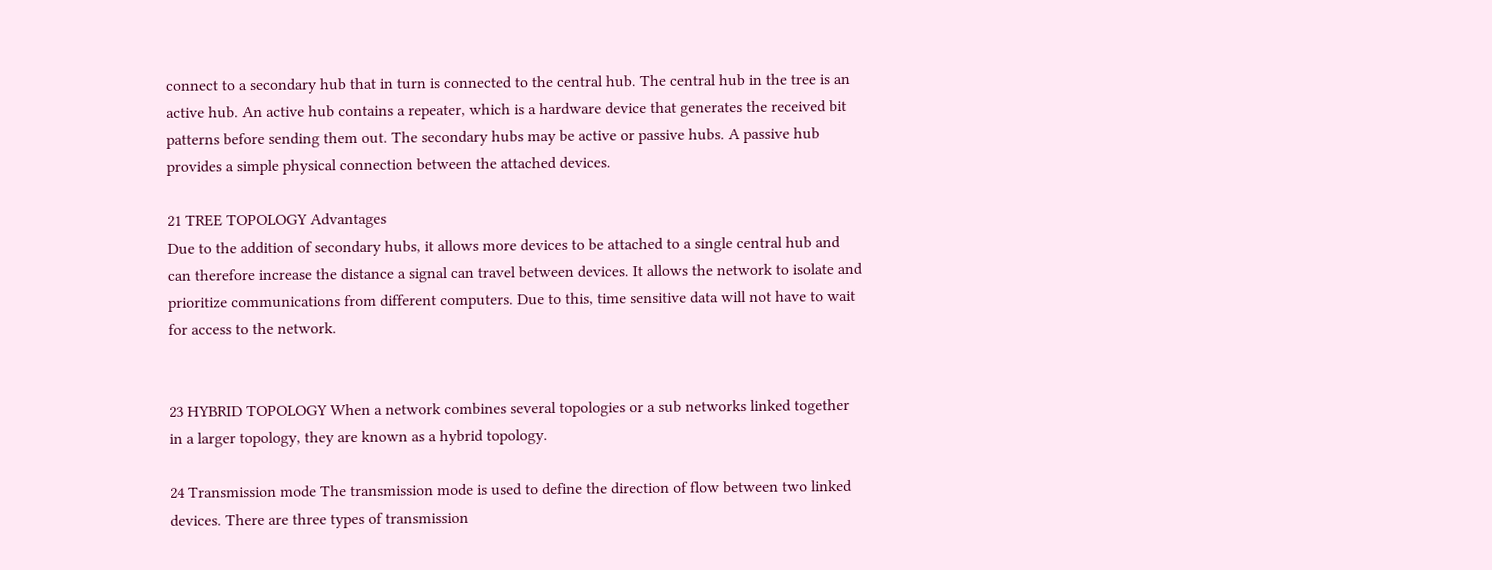connect to a secondary hub that in turn is connected to the central hub. The central hub in the tree is an active hub. An active hub contains a repeater, which is a hardware device that generates the received bit patterns before sending them out. The secondary hubs may be active or passive hubs. A passive hub provides a simple physical connection between the attached devices.

21 TREE TOPOLOGY Advantages
Due to the addition of secondary hubs, it allows more devices to be attached to a single central hub and can therefore increase the distance a signal can travel between devices. It allows the network to isolate and prioritize communications from different computers. Due to this, time sensitive data will not have to wait for access to the network.


23 HYBRID TOPOLOGY When a network combines several topologies or a sub networks linked together in a larger topology, they are known as a hybrid topology.

24 Transmission mode The transmission mode is used to define the direction of flow between two linked devices. There are three types of transmission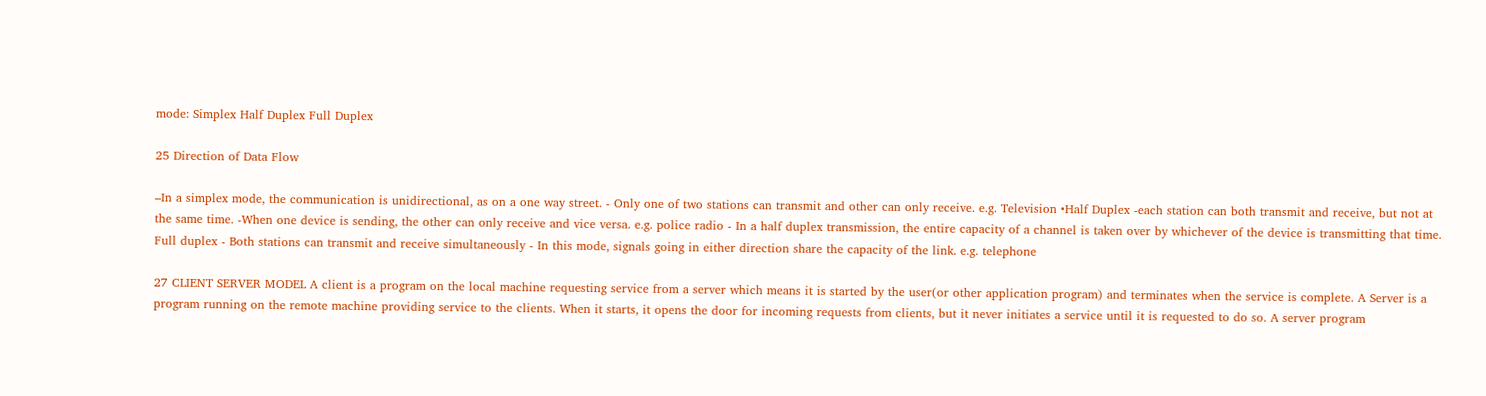mode: Simplex Half Duplex Full Duplex

25 Direction of Data Flow

–In a simplex mode, the communication is unidirectional, as on a one way street. - Only one of two stations can transmit and other can only receive. e.g. Television •Half Duplex -each station can both transmit and receive, but not at the same time. -When one device is sending, the other can only receive and vice versa. e.g. police radio - In a half duplex transmission, the entire capacity of a channel is taken over by whichever of the device is transmitting that time. Full duplex - Both stations can transmit and receive simultaneously - In this mode, signals going in either direction share the capacity of the link. e.g. telephone

27 CLIENT SERVER MODEL A client is a program on the local machine requesting service from a server which means it is started by the user(or other application program) and terminates when the service is complete. A Server is a program running on the remote machine providing service to the clients. When it starts, it opens the door for incoming requests from clients, but it never initiates a service until it is requested to do so. A server program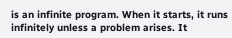is an infinite program. When it starts, it runs infinitely unless a problem arises. It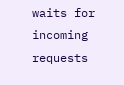waits for incoming requests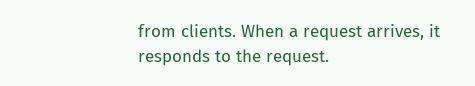from clients. When a request arrives, it responds to the request.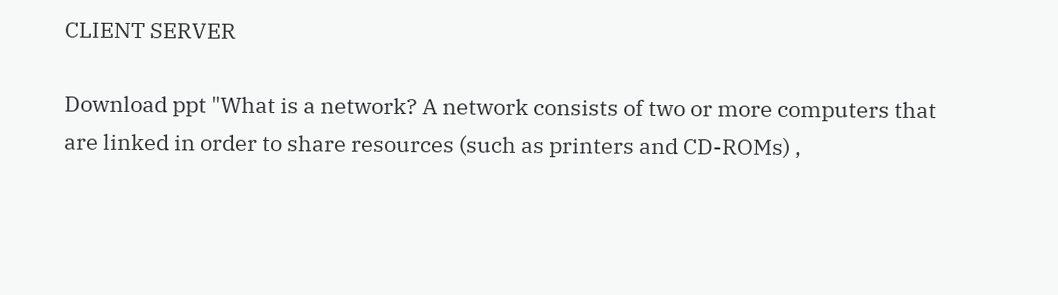CLIENT SERVER

Download ppt "What is a network? A network consists of two or more computers that are linked in order to share resources (such as printers and CD-ROMs) ,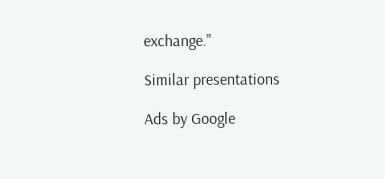exchange."

Similar presentations

Ads by Google